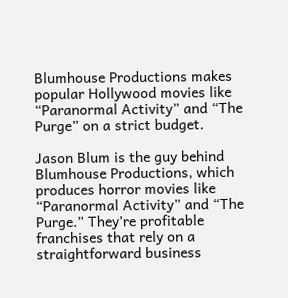Blumhouse Productions makes popular Hollywood movies like “Paranormal Activity” and “The Purge” on a strict budget.

Jason Blum is the guy behind Blumhouse Productions, which produces horror movies like “Paranormal Activity” and “The Purge.” They’re profitable franchises that rely on a straightforward business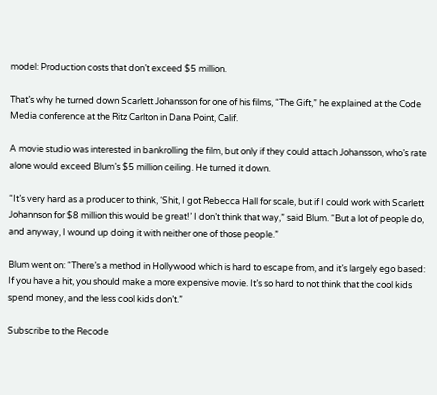model: Production costs that don’t exceed $5 million.

That’s why he turned down Scarlett Johansson for one of his films, “The Gift,” he explained at the Code Media conference at the Ritz Carlton in Dana Point, Calif.

A movie studio was interested in bankrolling the film, but only if they could attach Johansson, who’s rate alone would exceed Blum’s $5 million ceiling. He turned it down.

“It’s very hard as a producer to think, ‘Shit, I got Rebecca Hall for scale, but if I could work with Scarlett Johannson for $8 million this would be great!’ I don’t think that way,” said Blum. “But a lot of people do, and anyway, I wound up doing it with neither one of those people.”

Blum went on: “There’s a method in Hollywood which is hard to escape from, and it’s largely ego based: If you have a hit, you should make a more expensive movie. It’s so hard to not think that the cool kids spend money, and the less cool kids don’t.”

Subscribe to the Recode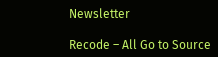Newsletter

Recode – All Go to Source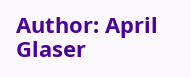Author: April Glaser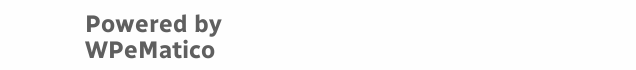Powered by WPeMatico